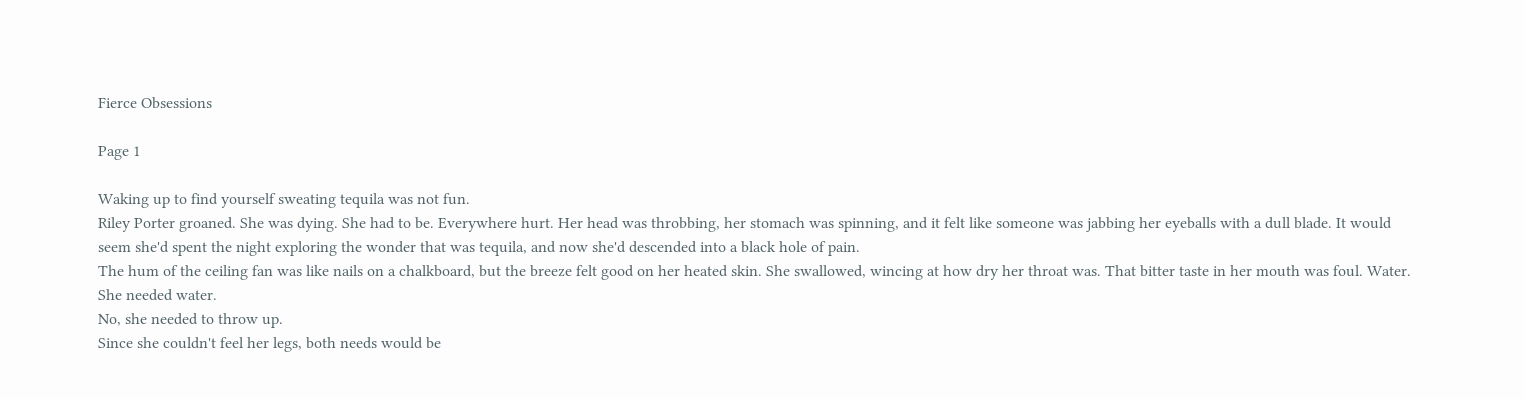Fierce Obsessions

Page 1

Waking up to find yourself sweating tequila was not fun.
Riley Porter groaned. She was dying. She had to be. Everywhere hurt. Her head was throbbing, her stomach was spinning, and it felt like someone was jabbing her eyeballs with a dull blade. It would seem she'd spent the night exploring the wonder that was tequila, and now she'd descended into a black hole of pain.
The hum of the ceiling fan was like nails on a chalkboard, but the breeze felt good on her heated skin. She swallowed, wincing at how dry her throat was. That bitter taste in her mouth was foul. Water. She needed water.
No, she needed to throw up.
Since she couldn't feel her legs, both needs would be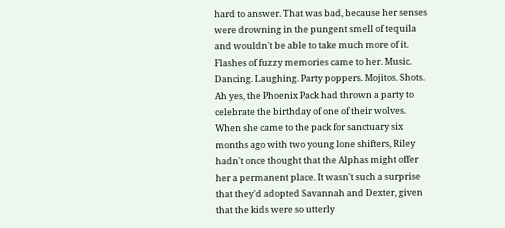hard to answer. That was bad, because her senses were drowning in the pungent smell of tequila and wouldn't be able to take much more of it.
Flashes of fuzzy memories came to her. Music. Dancing. Laughing. Party poppers. Mojitos. Shots.
Ah yes, the Phoenix Pack had thrown a party to celebrate the birthday of one of their wolves.
When she came to the pack for sanctuary six months ago with two young lone shifters, Riley hadn't once thought that the Alphas might offer her a permanent place. It wasn't such a surprise that they'd adopted Savannah and Dexter, given that the kids were so utterly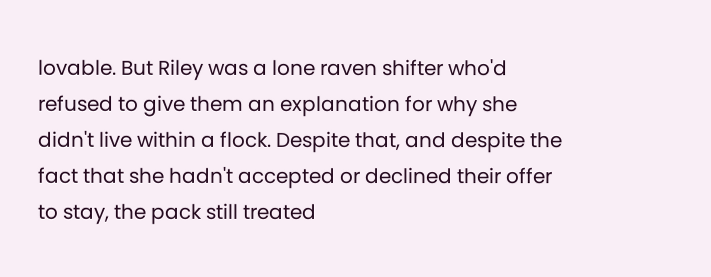lovable. But Riley was a lone raven shifter who'd refused to give them an explanation for why she didn't live within a flock. Despite that, and despite the fact that she hadn't accepted or declined their offer to stay, the pack still treated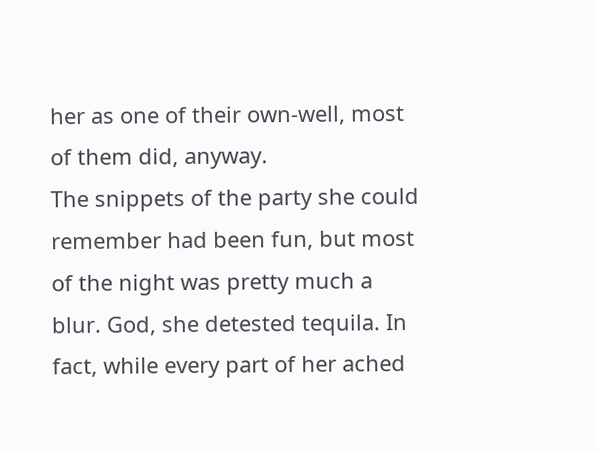her as one of their own-well, most of them did, anyway.
The snippets of the party she could remember had been fun, but most of the night was pretty much a blur. God, she detested tequila. In fact, while every part of her ached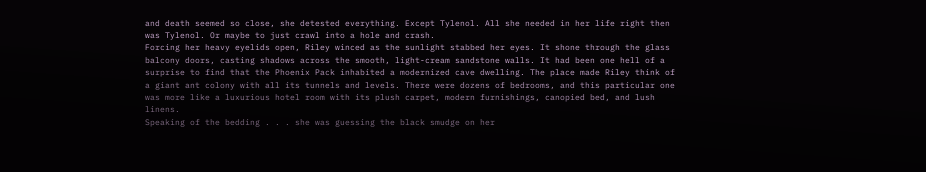and death seemed so close, she detested everything. Except Tylenol. All she needed in her life right then was Tylenol. Or maybe to just crawl into a hole and crash.
Forcing her heavy eyelids open, Riley winced as the sunlight stabbed her eyes. It shone through the glass balcony doors, casting shadows across the smooth, light-cream sandstone walls. It had been one hell of a surprise to find that the Phoenix Pack inhabited a modernized cave dwelling. The place made Riley think of a giant ant colony with all its tunnels and levels. There were dozens of bedrooms, and this particular one was more like a luxurious hotel room with its plush carpet, modern furnishings, canopied bed, and lush linens.
Speaking of the bedding . . . she was guessing the black smudge on her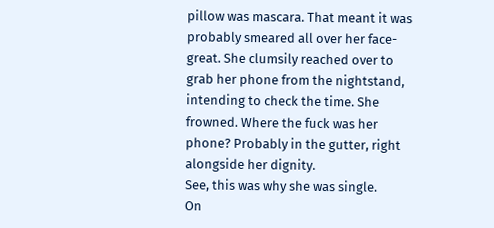pillow was mascara. That meant it was probably smeared all over her face-great. She clumsily reached over to grab her phone from the nightstand, intending to check the time. She frowned. Where the fuck was her phone? Probably in the gutter, right alongside her dignity.
See, this was why she was single.
On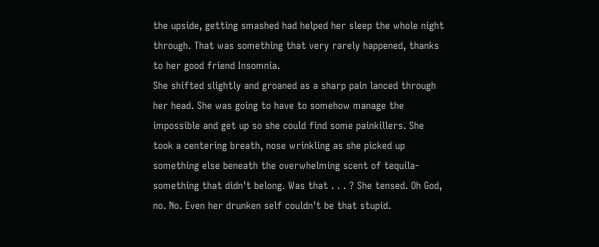the upside, getting smashed had helped her sleep the whole night through. That was something that very rarely happened, thanks to her good friend Insomnia.
She shifted slightly and groaned as a sharp pain lanced through her head. She was going to have to somehow manage the impossible and get up so she could find some painkillers. She took a centering breath, nose wrinkling as she picked up something else beneath the overwhelming scent of tequila-something that didn't belong. Was that . . . ? She tensed. Oh God, no. No. Even her drunken self couldn't be that stupid.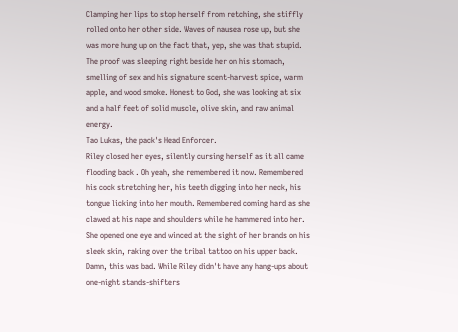Clamping her lips to stop herself from retching, she stiffly rolled onto her other side. Waves of nausea rose up, but she was more hung up on the fact that, yep, she was that stupid. The proof was sleeping right beside her on his stomach, smelling of sex and his signature scent-harvest spice, warm apple, and wood smoke. Honest to God, she was looking at six and a half feet of solid muscle, olive skin, and raw animal energy.
Tao Lukas, the pack's Head Enforcer.
Riley closed her eyes, silently cursing herself as it all came flooding back . Oh yeah, she remembered it now. Remembered his cock stretching her, his teeth digging into her neck, his tongue licking into her mouth. Remembered coming hard as she clawed at his nape and shoulders while he hammered into her. She opened one eye and winced at the sight of her brands on his sleek skin, raking over the tribal tattoo on his upper back.
Damn, this was bad. While Riley didn't have any hang-ups about one-night stands-shifters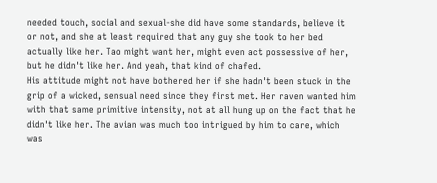needed touch, social and sexual-she did have some standards, believe it or not, and she at least required that any guy she took to her bed actually like her. Tao might want her, might even act possessive of her, but he didn't like her. And yeah, that kind of chafed.
His attitude might not have bothered her if she hadn't been stuck in the grip of a wicked, sensual need since they first met. Her raven wanted him with that same primitive intensity, not at all hung up on the fact that he didn't like her. The avian was much too intrigued by him to care, which was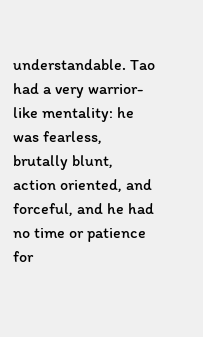understandable. Tao had a very warrior-like mentality: he was fearless, brutally blunt, action oriented, and forceful, and he had no time or patience for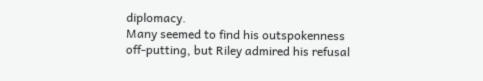diplomacy.
Many seemed to find his outspokenness off-putting, but Riley admired his refusal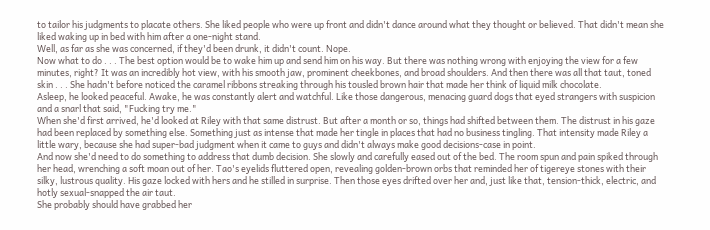to tailor his judgments to placate others. She liked people who were up front and didn't dance around what they thought or believed. That didn't mean she liked waking up in bed with him after a one-night stand.
Well, as far as she was concerned, if they'd been drunk, it didn't count. Nope.
Now what to do . . . The best option would be to wake him up and send him on his way. But there was nothing wrong with enjoying the view for a few minutes, right? It was an incredibly hot view, with his smooth jaw, prominent cheekbones, and broad shoulders. And then there was all that taut, toned skin . . . She hadn't before noticed the caramel ribbons streaking through his tousled brown hair that made her think of liquid milk chocolate.
Asleep, he looked peaceful. Awake, he was constantly alert and watchful. Like those dangerous, menacing guard dogs that eyed strangers with suspicion and a snarl that said, "Fucking try me."
When she'd first arrived, he'd looked at Riley with that same distrust. But after a month or so, things had shifted between them. The distrust in his gaze had been replaced by something else. Something just as intense that made her tingle in places that had no business tingling. That intensity made Riley a little wary, because she had super-bad judgment when it came to guys and didn't always make good decisions-case in point.
And now she'd need to do something to address that dumb decision. She slowly and carefully eased out of the bed. The room spun and pain spiked through her head, wrenching a soft moan out of her. Tao's eyelids fluttered open, revealing golden-brown orbs that reminded her of tigereye stones with their silky, lustrous quality. His gaze locked with hers and he stilled in surprise. Then those eyes drifted over her and, just like that, tension-thick, electric, and hotly sexual-snapped the air taut.
She probably should have grabbed her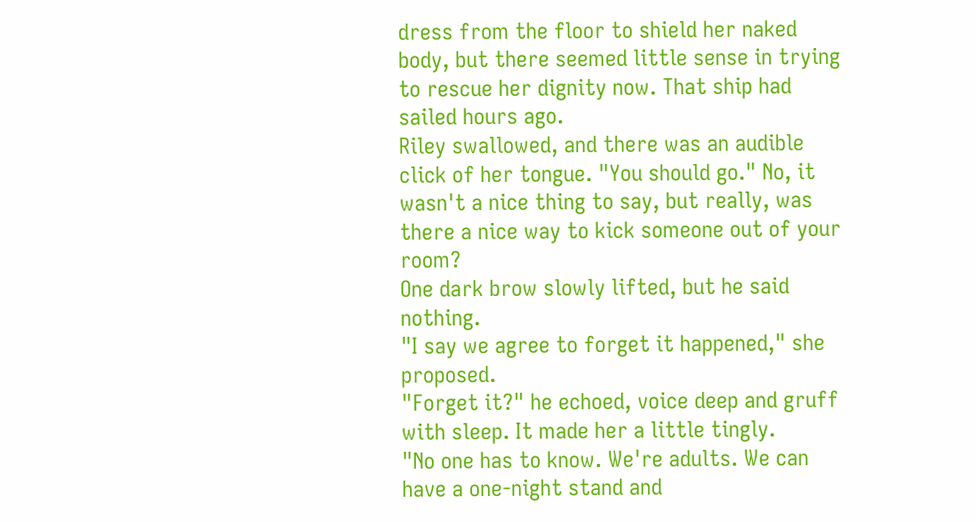dress from the floor to shield her naked body, but there seemed little sense in trying to rescue her dignity now. That ship had sailed hours ago.
Riley swallowed, and there was an audible click of her tongue. "You should go." No, it wasn't a nice thing to say, but really, was there a nice way to kick someone out of your room?
One dark brow slowly lifted, but he said nothing.
"I say we agree to forget it happened," she proposed.
"Forget it?" he echoed, voice deep and gruff with sleep. It made her a little tingly.
"No one has to know. We're adults. We can have a one-night stand and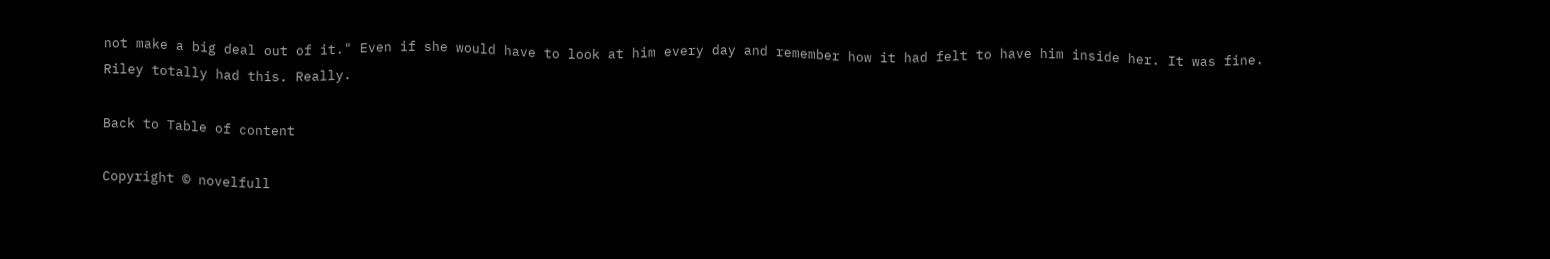not make a big deal out of it." Even if she would have to look at him every day and remember how it had felt to have him inside her. It was fine. Riley totally had this. Really.

Back to Table of content

Copyright © novelfull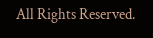All Rights Reserved.